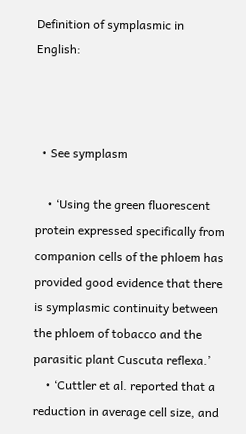Definition of symplasmic in English:



  • See symplasm

    • ‘Using the green fluorescent protein expressed specifically from companion cells of the phloem has provided good evidence that there is symplasmic continuity between the phloem of tobacco and the parasitic plant Cuscuta reflexa.’
    • ‘Cuttler et al. reported that a reduction in average cell size, and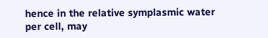hence in the relative symplasmic water per cell, may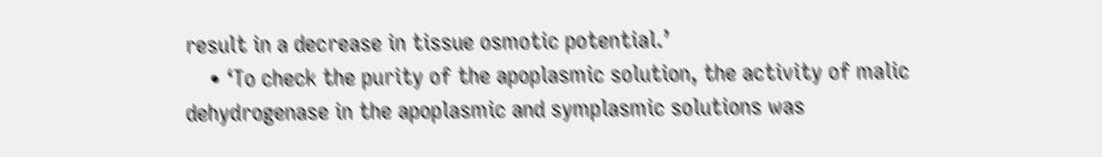result in a decrease in tissue osmotic potential.’
    • ‘To check the purity of the apoplasmic solution, the activity of malic dehydrogenase in the apoplasmic and symplasmic solutions was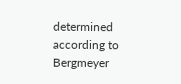determined according to Bergmeyer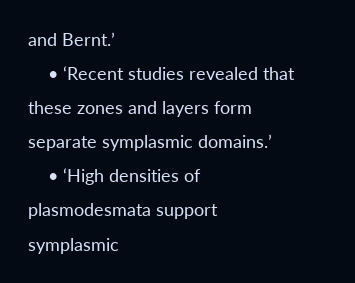and Bernt.’
    • ‘Recent studies revealed that these zones and layers form separate symplasmic domains.’
    • ‘High densities of plasmodesmata support symplasmic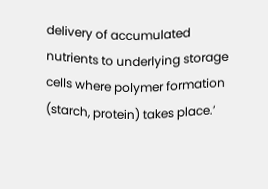delivery of accumulated nutrients to underlying storage cells where polymer formation (starch, protein) takes place.’